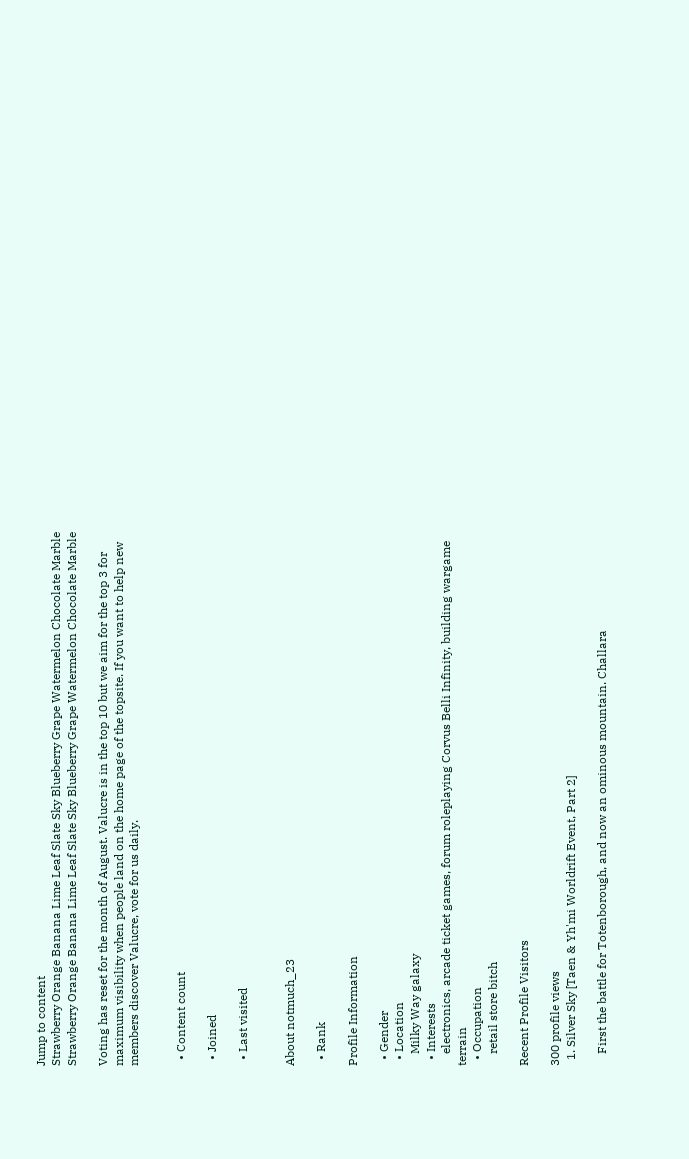Jump to content
Strawberry Orange Banana Lime Leaf Slate Sky Blueberry Grape Watermelon Chocolate Marble
Strawberry Orange Banana Lime Leaf Slate Sky Blueberry Grape Watermelon Chocolate Marble

Voting has reset for the month of August. Valucre is in the top 10 but we aim for the top 3 for maximum visibility when people land on the home page of the topsite. If you want to help new members discover Valucre, vote for us daily.


  • Content count

  • Joined

  • Last visited


About notmuch_23

  • Rank

Profile Information

  • Gender
  • Location
    Milky Way galaxy
  • Interests
    electronics, arcade ticket games, forum roleplaying Corvus Belli Infinity, building wargame terrain
  • Occupation
    retail store bitch

Recent Profile Visitors

300 profile views
  1. Silver Sky [Taen & Yh'mi Worldrift Event, Part 2]

    First the battle for Totenborough, and now an ominous mountain. Challara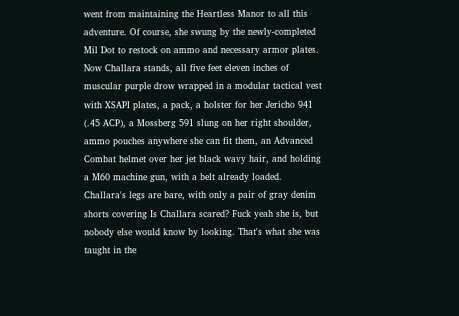went from maintaining the Heartless Manor to all this adventure. Of course, she swung by the newly-completed Mil Dot to restock on ammo and necessary armor plates. Now Challara stands, all five feet eleven inches of muscular purple drow wrapped in a modular tactical vest with XSAPI plates, a pack, a holster for her Jericho 941 (.45 ACP), a Mossberg 591 slung on her right shoulder, ammo pouches anywhere she can fit them, an Advanced Combat helmet over her jet black wavy hair, and holding a M60 machine gun, with a belt already loaded. Challara's legs are bare, with only a pair of gray denim shorts covering Is Challara scared? Fuck yeah she is, but nobody else would know by looking. That's what she was taught in the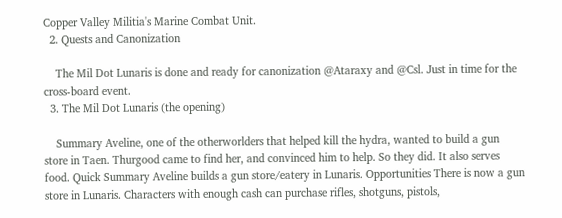Copper Valley Militia's Marine Combat Unit.
  2. Quests and Canonization

    The Mil Dot Lunaris is done and ready for canonization @Ataraxy and @Csl. Just in time for the cross-board event.
  3. The Mil Dot Lunaris (the opening)

    Summary Aveline, one of the otherworlders that helped kill the hydra, wanted to build a gun store in Taen. Thurgood came to find her, and convinced him to help. So they did. It also serves food. Quick Summary Aveline builds a gun store/eatery in Lunaris. Opportunities There is now a gun store in Lunaris. Characters with enough cash can purchase rifles, shotguns, pistols,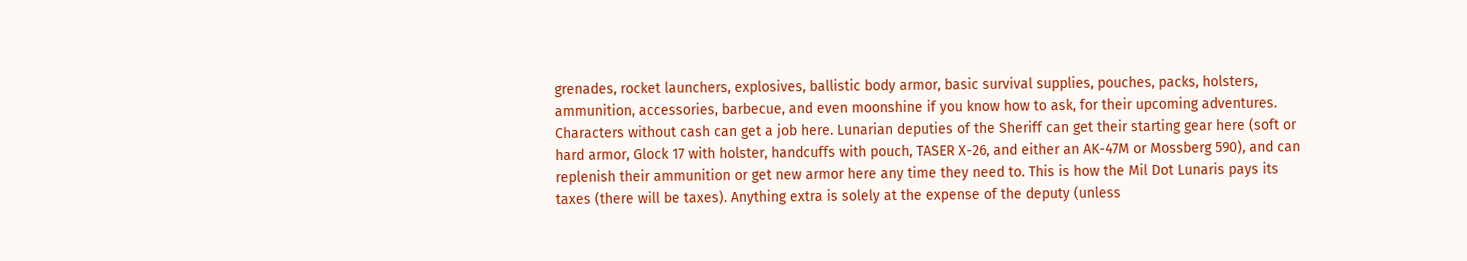grenades, rocket launchers, explosives, ballistic body armor, basic survival supplies, pouches, packs, holsters, ammunition, accessories, barbecue, and even moonshine if you know how to ask, for their upcoming adventures. Characters without cash can get a job here. Lunarian deputies of the Sheriff can get their starting gear here (soft or hard armor, Glock 17 with holster, handcuffs with pouch, TASER X-26, and either an AK-47M or Mossberg 590), and can replenish their ammunition or get new armor here any time they need to. This is how the Mil Dot Lunaris pays its taxes (there will be taxes). Anything extra is solely at the expense of the deputy (unless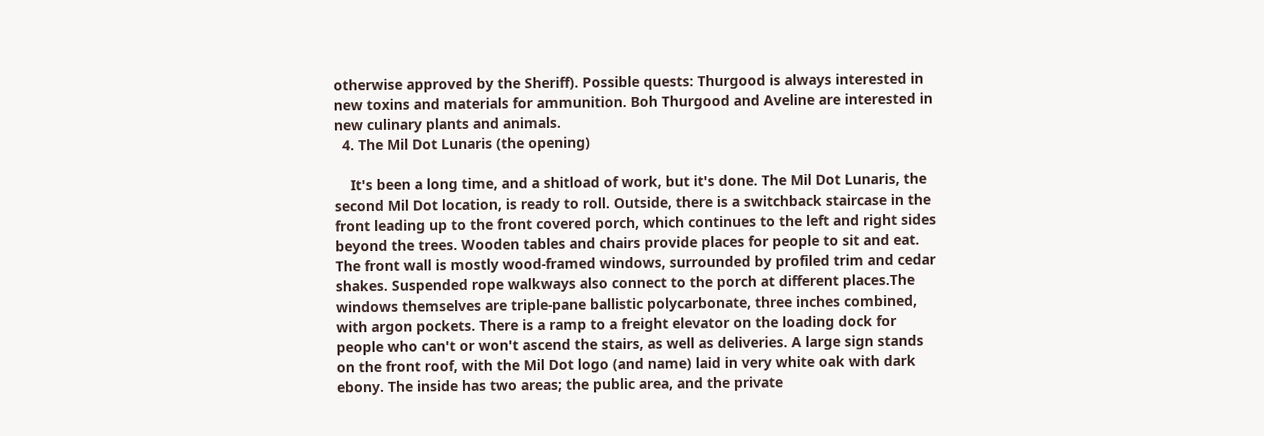otherwise approved by the Sheriff). Possible quests: Thurgood is always interested in new toxins and materials for ammunition. Boh Thurgood and Aveline are interested in new culinary plants and animals.
  4. The Mil Dot Lunaris (the opening)

    It's been a long time, and a shitload of work, but it's done. The Mil Dot Lunaris, the second Mil Dot location, is ready to roll. Outside, there is a switchback staircase in the front leading up to the front covered porch, which continues to the left and right sides beyond the trees. Wooden tables and chairs provide places for people to sit and eat. The front wall is mostly wood-framed windows, surrounded by profiled trim and cedar shakes. Suspended rope walkways also connect to the porch at different places.The windows themselves are triple-pane ballistic polycarbonate, three inches combined, with argon pockets. There is a ramp to a freight elevator on the loading dock for people who can't or won't ascend the stairs, as well as deliveries. A large sign stands on the front roof, with the Mil Dot logo (and name) laid in very white oak with dark ebony. The inside has two areas; the public area, and the private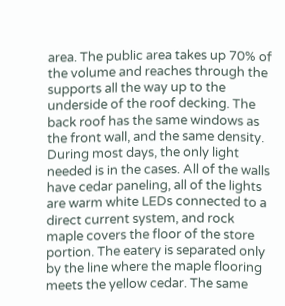area. The public area takes up 70% of the volume and reaches through the supports all the way up to the underside of the roof decking. The back roof has the same windows as the front wall, and the same density. During most days, the only light needed is in the cases. All of the walls have cedar paneling, all of the lights are warm white LEDs connected to a direct current system, and rock maple covers the floor of the store portion. The eatery is separated only by the line where the maple flooring meets the yellow cedar. The same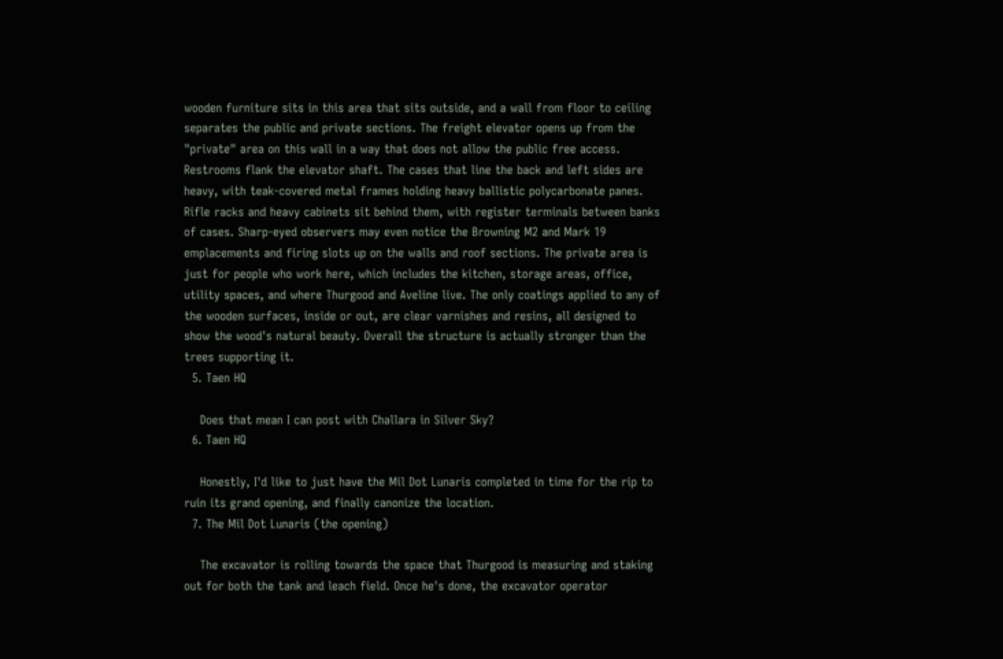wooden furniture sits in this area that sits outside, and a wall from floor to ceiling separates the public and private sections. The freight elevator opens up from the "private" area on this wall in a way that does not allow the public free access. Restrooms flank the elevator shaft. The cases that line the back and left sides are heavy, with teak-covered metal frames holding heavy ballistic polycarbonate panes. Rifle racks and heavy cabinets sit behind them, with register terminals between banks of cases. Sharp-eyed observers may even notice the Browning M2 and Mark 19 emplacements and firing slots up on the walls and roof sections. The private area is just for people who work here, which includes the kitchen, storage areas, office, utility spaces, and where Thurgood and Aveline live. The only coatings applied to any of the wooden surfaces, inside or out, are clear varnishes and resins, all designed to show the wood's natural beauty. Overall the structure is actually stronger than the trees supporting it.
  5. Taen HQ

    Does that mean I can post with Challara in Silver Sky?
  6. Taen HQ

    Honestly, I'd like to just have the Mil Dot Lunaris completed in time for the rip to ruin its grand opening, and finally canonize the location.
  7. The Mil Dot Lunaris (the opening)

    The excavator is rolling towards the space that Thurgood is measuring and staking out for both the tank and leach field. Once he's done, the excavator operator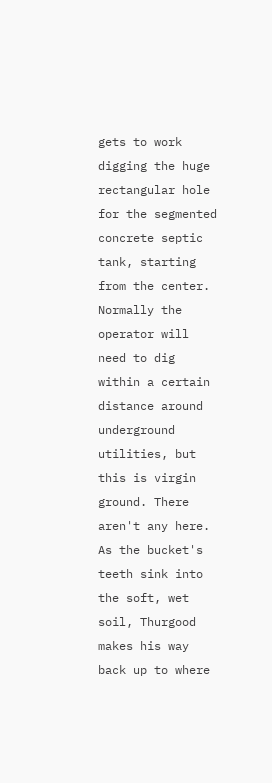gets to work digging the huge rectangular hole for the segmented concrete septic tank, starting from the center. Normally the operator will need to dig within a certain distance around underground utilities, but this is virgin ground. There aren't any here. As the bucket's teeth sink into the soft, wet soil, Thurgood makes his way back up to where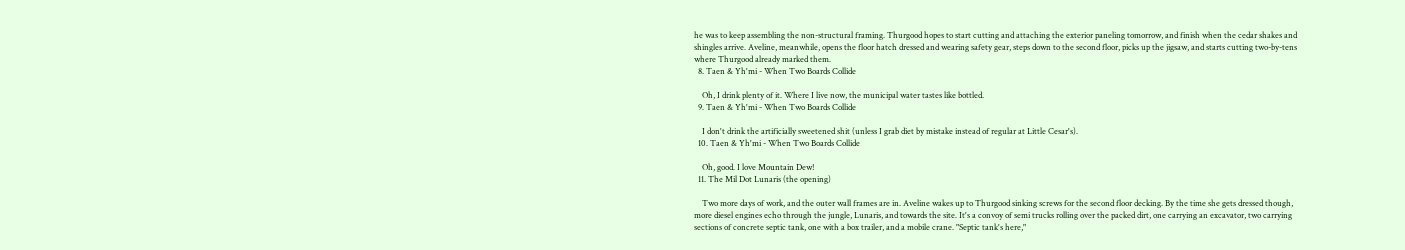he was to keep assembling the non-structural framing. Thurgood hopes to start cutting and attaching the exterior paneling tomorrow, and finish when the cedar shakes and shingles arrive. Aveline, meanwhile, opens the floor hatch dressed and wearing safety gear, steps down to the second floor, picks up the jigsaw, and starts cutting two-by-tens where Thurgood already marked them.
  8. Taen & Yh'mi - When Two Boards Collide

    Oh, I drink plenty of it. Where I live now, the municipal water tastes like bottled.
  9. Taen & Yh'mi - When Two Boards Collide

    I don't drink the artificially sweetened shit (unless I grab diet by mistake instead of regular at Little Cesar's).
  10. Taen & Yh'mi - When Two Boards Collide

    Oh, good. I love Mountain Dew!
  11. The Mil Dot Lunaris (the opening)

    Two more days of work, and the outer wall frames are in. Aveline wakes up to Thurgood sinking screws for the second floor decking. By the time she gets dressed though, more diesel engines echo through the jungle, Lunaris, and towards the site. It's a convoy of semi trucks rolling over the packed dirt, one carrying an excavator, two carrying sections of concrete septic tank, one with a box trailer, and a mobile crane. "Septic tank's here,"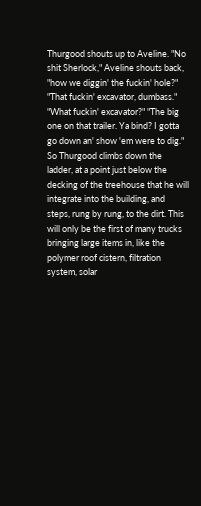Thurgood shouts up to Aveline. "No shit Sherlock," Aveline shouts back, "how we diggin' the fuckin' hole?" "That fuckin' excavator, dumbass." "What fuckin' excavator?" "The big one on that trailer. Ya bind? I gotta go down an' show 'em were to dig." So Thurgood climbs down the ladder, at a point just below the decking of the treehouse that he will integrate into the building, and steps, rung by rung, to the dirt. This will only be the first of many trucks bringing large items in, like the polymer roof cistern, filtration system, solar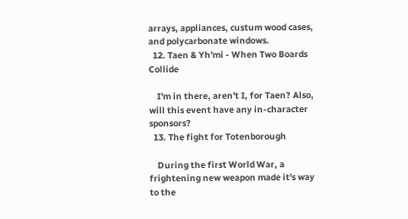arrays, appliances, custum wood cases, and polycarbonate windows.
  12. Taen & Yh'mi - When Two Boards Collide

    I'm in there, aren't I, for Taen? Also, will this event have any in-character sponsors?
  13. The fight for Totenborough

    During the first World War, a frightening new weapon made it's way to the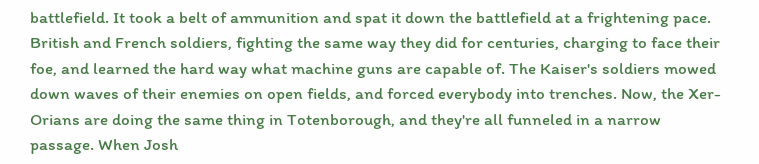battlefield. It took a belt of ammunition and spat it down the battlefield at a frightening pace. British and French soldiers, fighting the same way they did for centuries, charging to face their foe, and learned the hard way what machine guns are capable of. The Kaiser's soldiers mowed down waves of their enemies on open fields, and forced everybody into trenches. Now, the Xer-Orians are doing the same thing in Totenborough, and they're all funneled in a narrow passage. When Josh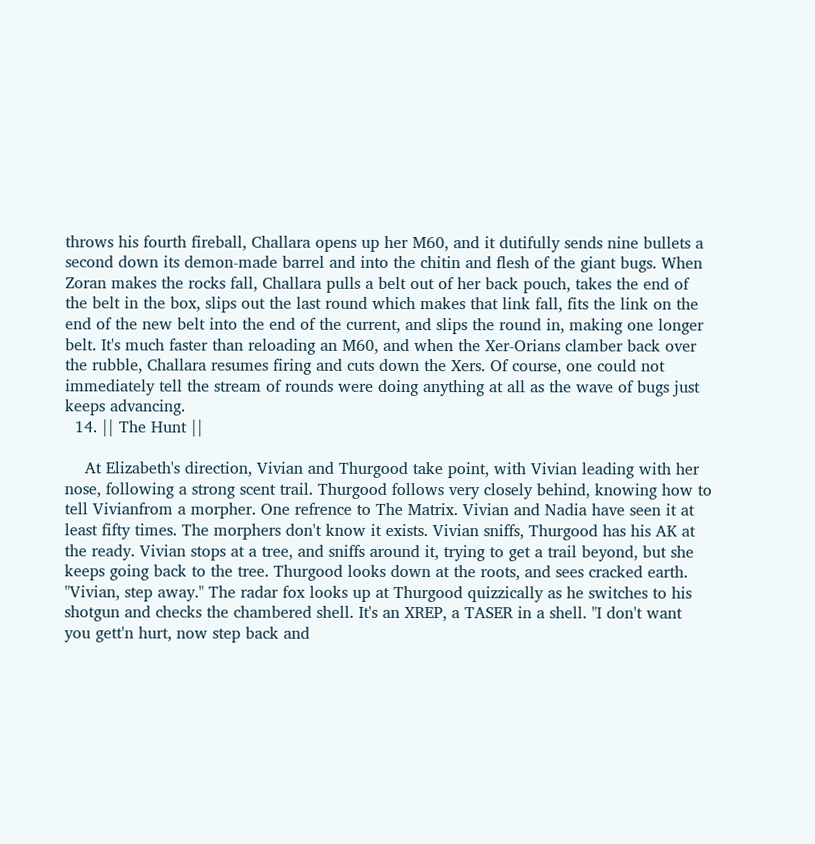throws his fourth fireball, Challara opens up her M60, and it dutifully sends nine bullets a second down its demon-made barrel and into the chitin and flesh of the giant bugs. When Zoran makes the rocks fall, Challara pulls a belt out of her back pouch, takes the end of the belt in the box, slips out the last round which makes that link fall, fits the link on the end of the new belt into the end of the current, and slips the round in, making one longer belt. It's much faster than reloading an M60, and when the Xer-Orians clamber back over the rubble, Challara resumes firing and cuts down the Xers. Of course, one could not immediately tell the stream of rounds were doing anything at all as the wave of bugs just keeps advancing.
  14. || The Hunt ||

    At Elizabeth's direction, Vivian and Thurgood take point, with Vivian leading with her nose, following a strong scent trail. Thurgood follows very closely behind, knowing how to tell Vivianfrom a morpher. One refrence to The Matrix. Vivian and Nadia have seen it at least fifty times. The morphers don't know it exists. Vivian sniffs, Thurgood has his AK at the ready. Vivian stops at a tree, and sniffs around it, trying to get a trail beyond, but she keeps going back to the tree. Thurgood looks down at the roots, and sees cracked earth. "Vivian, step away." The radar fox looks up at Thurgood quizzically as he switches to his shotgun and checks the chambered shell. It's an XREP, a TASER in a shell. "I don't want you gett'n hurt, now step back and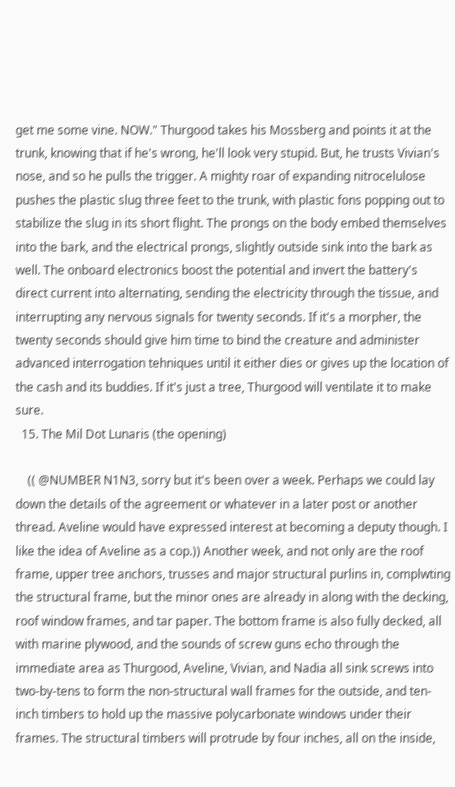get me some vine. NOW." Thurgood takes his Mossberg and points it at the trunk, knowing that if he's wrong, he'll look very stupid. But, he trusts Vivian's nose, and so he pulls the trigger. A mighty roar of expanding nitrocelulose pushes the plastic slug three feet to the trunk, with plastic fons popping out to stabilize the slug in its short flight. The prongs on the body embed themselves into the bark, and the electrical prongs, slightly outside sink into the bark as well. The onboard electronics boost the potential and invert the battery's direct current into alternating, sending the electricity through the tissue, and interrupting any nervous signals for twenty seconds. If it's a morpher, the twenty seconds should give him time to bind the creature and administer advanced interrogation tehniques until it either dies or gives up the location of the cash and its buddies. If it's just a tree, Thurgood will ventilate it to make sure.
  15. The Mil Dot Lunaris (the opening)

    (( @NUMBER N1N3, sorry but it's been over a week. Perhaps we could lay down the details of the agreement or whatever in a later post or another thread. Aveline would have expressed interest at becoming a deputy though. I like the idea of Aveline as a cop.)) Another week, and not only are the roof frame, upper tree anchors, trusses and major structural purlins in, complwting the structural frame, but the minor ones are already in along with the decking, roof window frames, and tar paper. The bottom frame is also fully decked, all with marine plywood, and the sounds of screw guns echo through the immediate area as Thurgood, Aveline, Vivian, and Nadia all sink screws into two-by-tens to form the non-structural wall frames for the outside, and ten-inch timbers to hold up the massive polycarbonate windows under their frames. The structural timbers will protrude by four inches, all on the inside,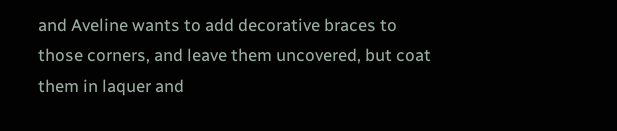and Aveline wants to add decorative braces to those corners, and leave them uncovered, but coat them in laquer and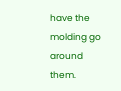have the molding go around them.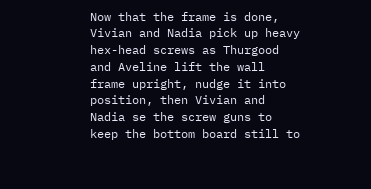Now that the frame is done, Vivian and Nadia pick up heavy hex-head screws as Thurgood and Aveline lift the wall frame upright, nudge it into position, then Vivian and Nadia se the screw guns to keep the bottom board still to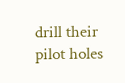drill their pilot holes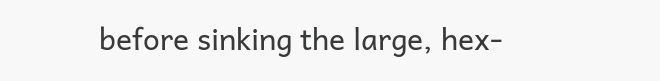before sinking the large, hex-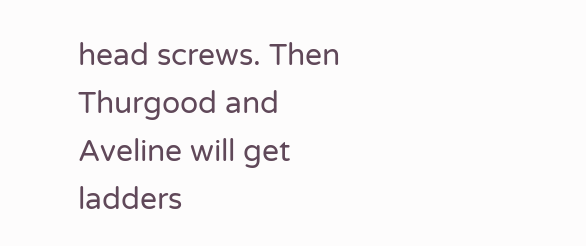head screws. Then Thurgood and Aveline will get ladders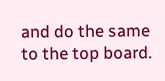and do the same to the top board.